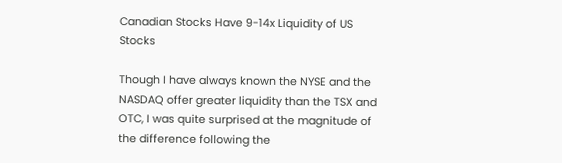Canadian Stocks Have 9-14x Liquidity of US Stocks

Though I have always known the NYSE and the NASDAQ offer greater liquidity than the TSX and OTC, I was quite surprised at the magnitude of the difference following the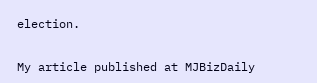election.

My article published at MJBizDaily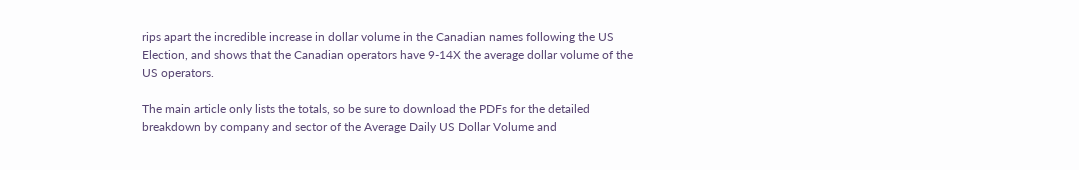rips apart the incredible increase in dollar volume in the Canadian names following the US Election, and shows that the Canadian operators have 9-14X the average dollar volume of the US operators.

The main article only lists the totals, so be sure to download the PDFs for the detailed breakdown by company and sector of the Average Daily US Dollar Volume and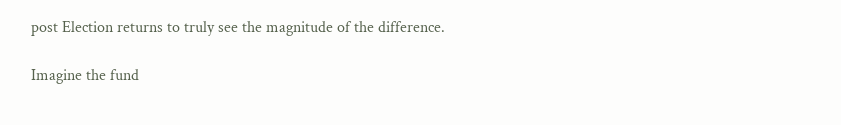post Election returns to truly see the magnitude of the difference.

Imagine the fund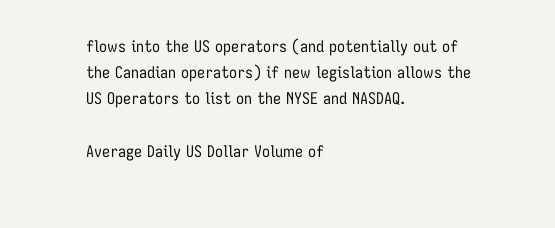flows into the US operators (and potentially out of the Canadian operators) if new legislation allows the US Operators to list on the NYSE and NASDAQ.

Average Daily US Dollar Volume of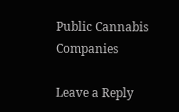Public Cannabis Companies

Leave a Reply